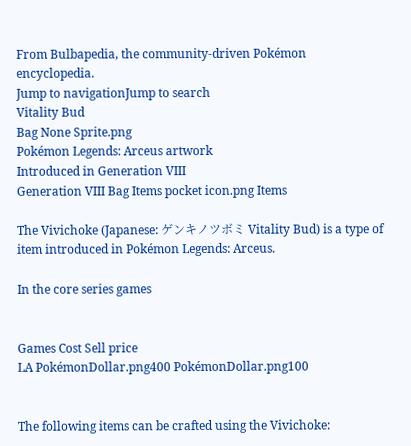From Bulbapedia, the community-driven Pokémon encyclopedia.
Jump to navigationJump to search
Vitality Bud
Bag None Sprite.png
Pokémon Legends: Arceus artwork
Introduced in Generation VIII
Generation VIII Bag Items pocket icon.png Items

The Vivichoke (Japanese: ゲンキノツボミ Vitality Bud) is a type of item introduced in Pokémon Legends: Arceus.

In the core series games


Games Cost Sell price
LA PokémonDollar.png400 PokémonDollar.png100


The following items can be crafted using the Vivichoke: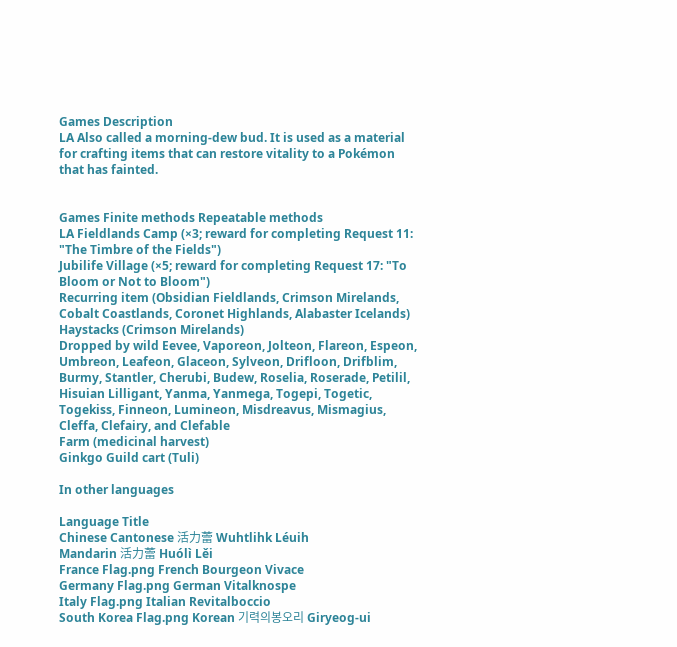Games Description
LA Also called a morning-dew bud. It is used as a material for crafting items that can restore vitality to a Pokémon that has fainted.


Games Finite methods Repeatable methods
LA Fieldlands Camp (×3; reward for completing Request 11: "The Timbre of the Fields")
Jubilife Village (×5; reward for completing Request 17: "To Bloom or Not to Bloom")
Recurring item (Obsidian Fieldlands, Crimson Mirelands, Cobalt Coastlands, Coronet Highlands, Alabaster Icelands)
Haystacks (Crimson Mirelands)
Dropped by wild Eevee, Vaporeon, Jolteon, Flareon, Espeon, Umbreon, Leafeon, Glaceon, Sylveon, Drifloon, Drifblim, Burmy, Stantler, Cherubi, Budew, Roselia, Roserade, Petilil, Hisuian Lilligant, Yanma, Yanmega, Togepi, Togetic, Togekiss, Finneon, Lumineon, Misdreavus, Mismagius, Cleffa, Clefairy, and Clefable
Farm (medicinal harvest)
Ginkgo Guild cart (Tuli)

In other languages

Language Title
Chinese Cantonese 活力蕾 Wuhtlihk Léuih
Mandarin 活力蕾 Huólì Lěi
France Flag.png French Bourgeon Vivace
Germany Flag.png German Vitalknospe
Italy Flag.png Italian Revitalboccio
South Korea Flag.png Korean 기력의봉오리 Giryeog-ui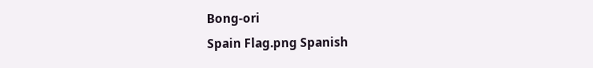Bong-ori
Spain Flag.png Spanish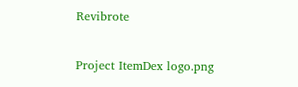Revibrote

Project ItemDex logo.png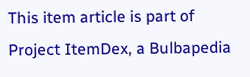This item article is part of Project ItemDex, a Bulbapedia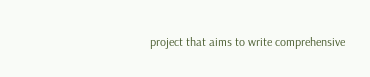project that aims to write comprehensive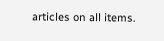articles on all items.